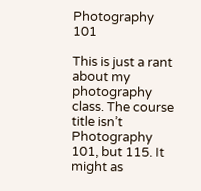Photography 101

This is just a rant about my photography class. The course title isn’t Photography 101, but 115. It might as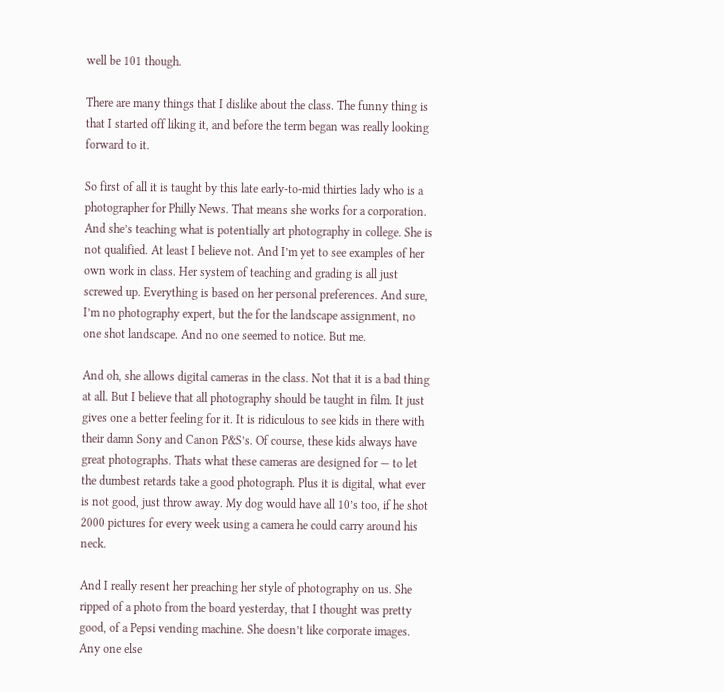well be 101 though.

There are many things that I dislike about the class. The funny thing is that I started off liking it, and before the term began was really looking forward to it.

So first of all it is taught by this late early-to-mid thirties lady who is a photographer for Philly News. That means she works for a corporation. And she’s teaching what is potentially art photography in college. She is not qualified. At least I believe not. And I’m yet to see examples of her own work in class. Her system of teaching and grading is all just screwed up. Everything is based on her personal preferences. And sure, I’m no photography expert, but the for the landscape assignment, no one shot landscape. And no one seemed to notice. But me.

And oh, she allows digital cameras in the class. Not that it is a bad thing at all. But I believe that all photography should be taught in film. It just gives one a better feeling for it. It is ridiculous to see kids in there with their damn Sony and Canon P&S’s. Of course, these kids always have great photographs. Thats what these cameras are designed for — to let the dumbest retards take a good photograph. Plus it is digital, what ever is not good, just throw away. My dog would have all 10’s too, if he shot 2000 pictures for every week using a camera he could carry around his neck.

And I really resent her preaching her style of photography on us. She ripped of a photo from the board yesterday, that I thought was pretty good, of a Pepsi vending machine. She doesn’t like corporate images. Any one else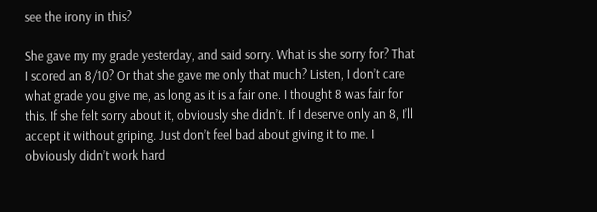see the irony in this?

She gave my my grade yesterday, and said sorry. What is she sorry for? That I scored an 8/10? Or that she gave me only that much? Listen, I don’t care what grade you give me, as long as it is a fair one. I thought 8 was fair for this. If she felt sorry about it, obviously she didn’t. If I deserve only an 8, I’ll accept it without griping. Just don’t feel bad about giving it to me. I obviously didn’t work hard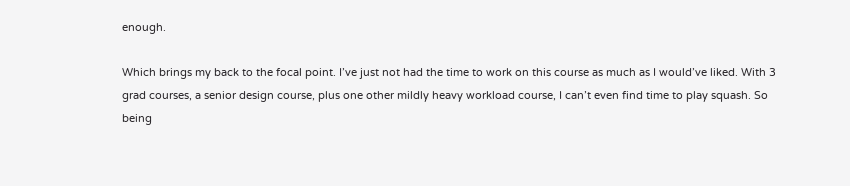enough.

Which brings my back to the focal point. I’ve just not had the time to work on this course as much as I would’ve liked. With 3 grad courses, a senior design course, plus one other mildly heavy workload course, I can’t even find time to play squash. So being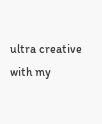ultra creative with my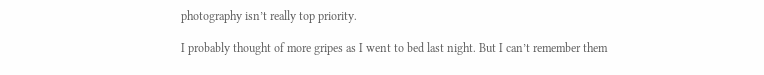photography isn’t really top priority.

I probably thought of more gripes as I went to bed last night. But I can’t remember them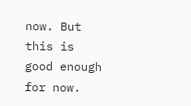now. But this is good enough for now.